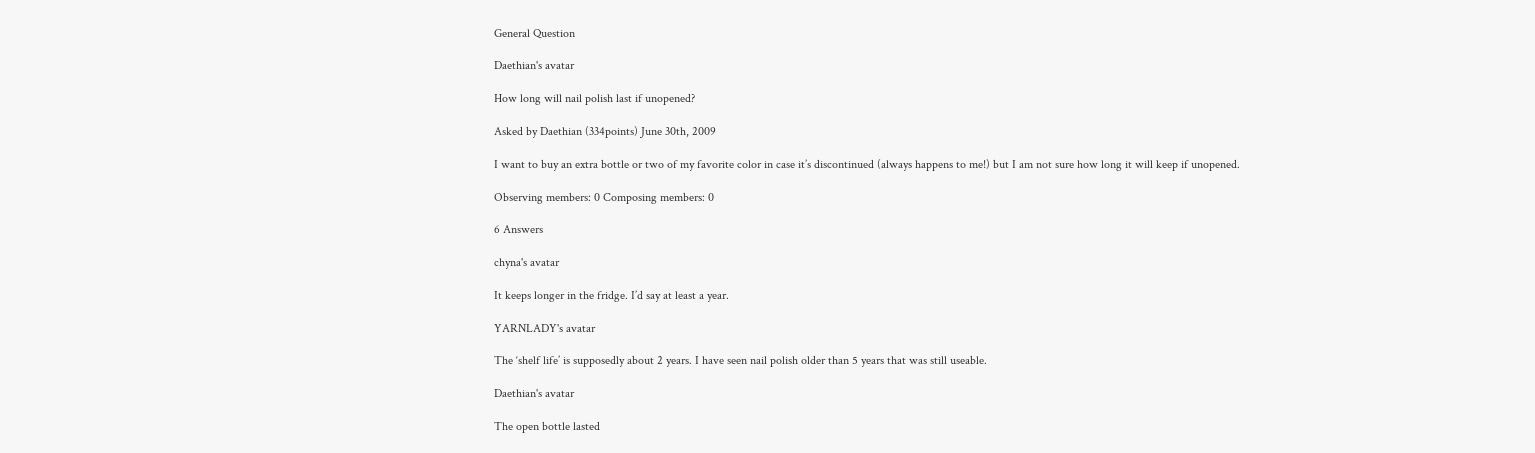General Question

Daethian's avatar

How long will nail polish last if unopened?

Asked by Daethian (334points) June 30th, 2009

I want to buy an extra bottle or two of my favorite color in case it’s discontinued (always happens to me!) but I am not sure how long it will keep if unopened.

Observing members: 0 Composing members: 0

6 Answers

chyna's avatar

It keeps longer in the fridge. I’d say at least a year.

YARNLADY's avatar

The ‘shelf life’ is supposedly about 2 years. I have seen nail polish older than 5 years that was still useable.

Daethian's avatar

The open bottle lasted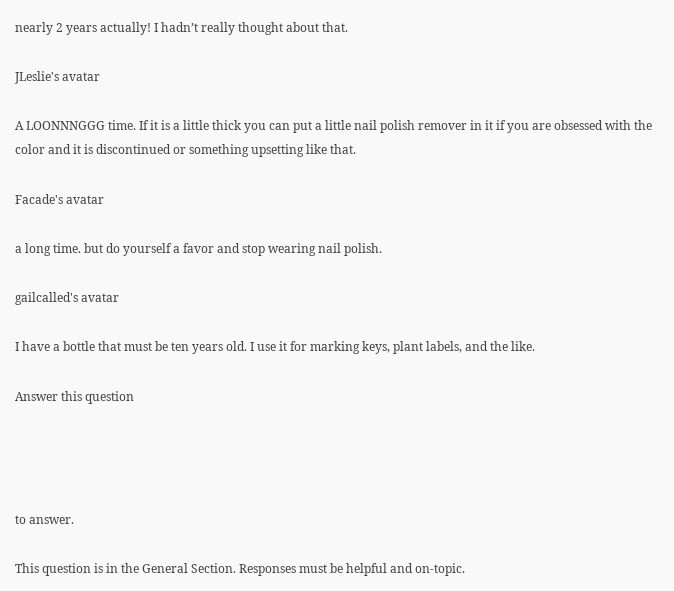nearly 2 years actually! I hadn’t really thought about that.

JLeslie's avatar

A LOONNNGGG time. If it is a little thick you can put a little nail polish remover in it if you are obsessed with the color and it is discontinued or something upsetting like that.

Facade's avatar

a long time. but do yourself a favor and stop wearing nail polish.

gailcalled's avatar

I have a bottle that must be ten years old. I use it for marking keys, plant labels, and the like.

Answer this question




to answer.

This question is in the General Section. Responses must be helpful and on-topic.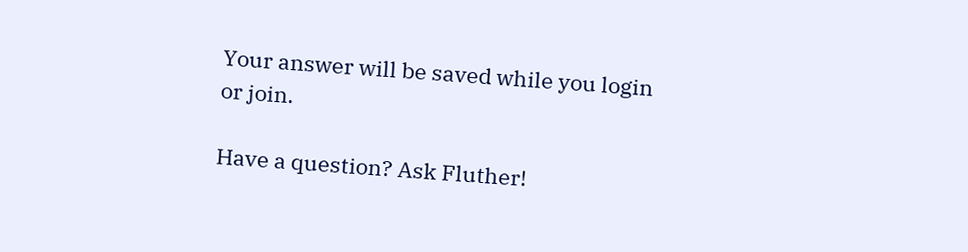Your answer will be saved while you login or join.

Have a question? Ask Fluther!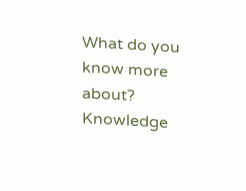What do you know more about?
Knowledge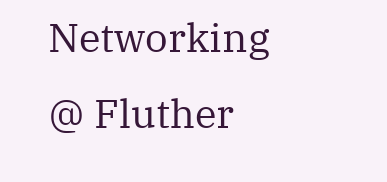Networking @ Fluther